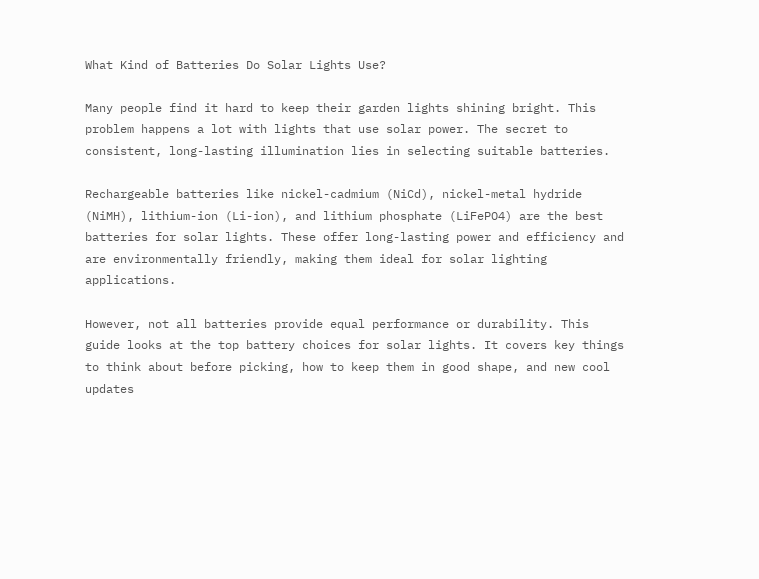What Kind of Batteries Do Solar Lights Use?

Many people find it hard to keep their garden lights shining bright. This problem happens a lot with lights that use solar power. The secret to consistent, long-lasting illumination lies in selecting suitable batteries.

Rechargeable batteries like nickel-cadmium (NiCd), nickel-metal hydride (NiMH), lithium-ion (Li-ion), and lithium phosphate (LiFePO4) are the best batteries for solar lights. These offer long-lasting power and efficiency and are environmentally friendly, making them ideal for solar lighting applications.

However, not all batteries provide equal performance or durability. This guide looks at the top battery choices for solar lights. It covers key things to think about before picking, how to keep them in good shape, and new cool updates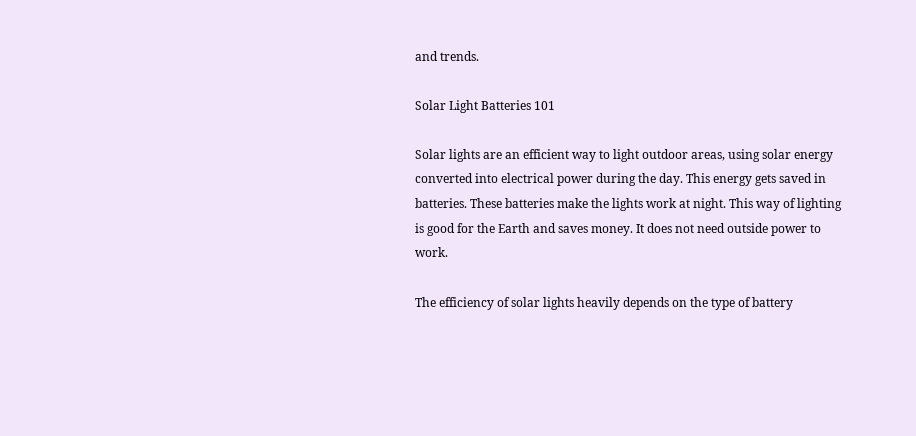and trends.

Solar Light Batteries 101

Solar lights are an efficient way to light outdoor areas, using solar energy converted into electrical power during the day. This energy gets saved in batteries. These batteries make the lights work at night. This way of lighting is good for the Earth and saves money. It does not need outside power to work.

The efficiency of solar lights heavily depends on the type of battery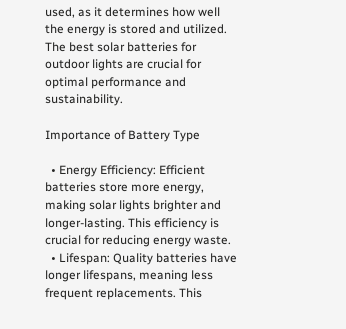used, as it determines how well the energy is stored and utilized. The best solar batteries for outdoor lights are crucial for optimal performance and sustainability.

Importance of Battery Type

  • Energy Efficiency: Efficient batteries store more energy, making solar lights brighter and longer-lasting. This efficiency is crucial for reducing energy waste.
  • Lifespan: Quality batteries have longer lifespans, meaning less frequent replacements. This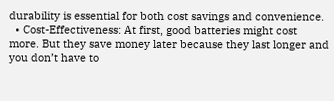durability is essential for both cost savings and convenience.
  • Cost-Effectiveness: At first, good batteries might cost more. But they save money later because they last longer and you don’t have to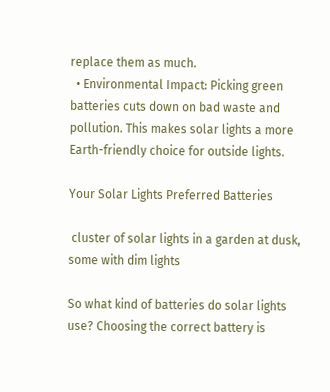replace them as much.
  • Environmental Impact: Picking green batteries cuts down on bad waste and pollution. This makes solar lights a more Earth-friendly choice for outside lights.

Your Solar Lights Preferred Batteries

 cluster of solar lights in a garden at dusk, some with dim lights

So what kind of batteries do solar lights use? Choosing the correct battery is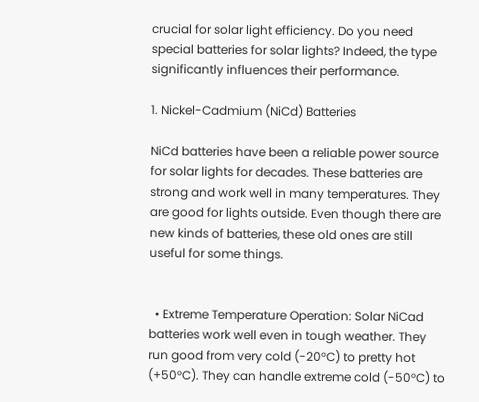crucial for solar light efficiency. Do you need special batteries for solar lights? Indeed, the type significantly influences their performance.

1. Nickel-Cadmium (NiCd) Batteries

NiCd batteries have been a reliable power source for solar lights for decades. These batteries are strong and work well in many temperatures. They are good for lights outside. Even though there are new kinds of batteries, these old ones are still useful for some things.


  • Extreme Temperature Operation: Solar NiCad batteries work well even in tough weather. They run good from very cold (-20°C) to pretty hot (+50°C). They can handle extreme cold (-50°C) to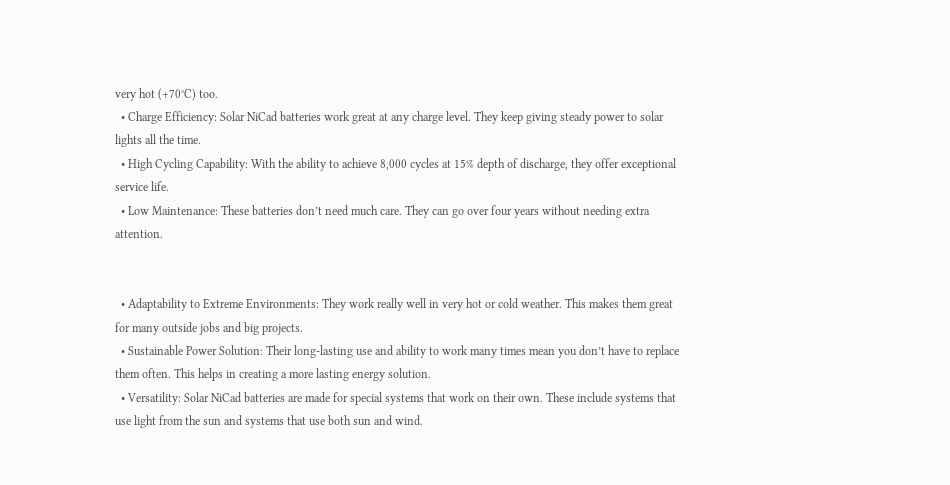very hot (+70°C) too.
  • Charge Efficiency: Solar NiCad batteries work great at any charge level. They keep giving steady power to solar lights all the time.
  • High Cycling Capability: With the ability to achieve 8,000 cycles at 15% depth of discharge, they offer exceptional service life.
  • Low Maintenance: These batteries don’t need much care. They can go over four years without needing extra attention.


  • Adaptability to Extreme Environments: They work really well in very hot or cold weather. This makes them great for many outside jobs and big projects.
  • Sustainable Power Solution: Their long-lasting use and ability to work many times mean you don’t have to replace them often. This helps in creating a more lasting energy solution.
  • Versatility: Solar NiCad batteries are made for special systems that work on their own. These include systems that use light from the sun and systems that use both sun and wind.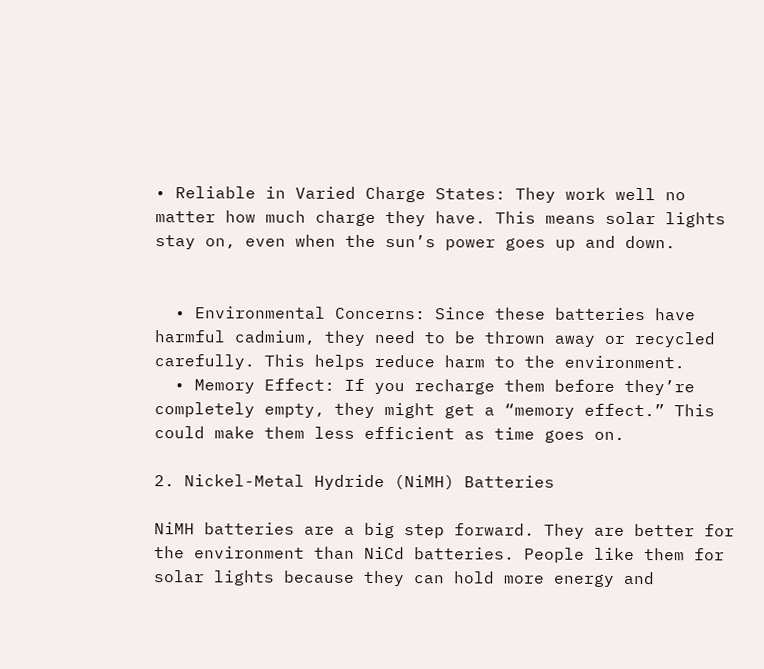• Reliable in Varied Charge States: They work well no matter how much charge they have. This means solar lights stay on, even when the sun’s power goes up and down.


  • Environmental Concerns: Since these batteries have harmful cadmium, they need to be thrown away or recycled carefully. This helps reduce harm to the environment.
  • Memory Effect: If you recharge them before they’re completely empty, they might get a “memory effect.” This could make them less efficient as time goes on.

2. Nickel-Metal Hydride (NiMH) Batteries

NiMH batteries are a big step forward. They are better for the environment than NiCd batteries. People like them for solar lights because they can hold more energy and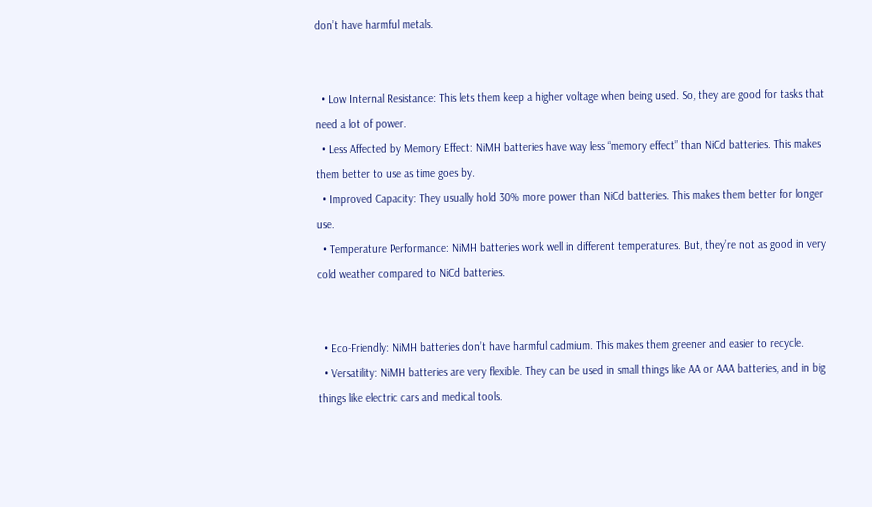don’t have harmful metals.


  • Low Internal Resistance: This lets them keep a higher voltage when being used. So, they are good for tasks that need a lot of power.
  • Less Affected by Memory Effect: NiMH batteries have way less “memory effect” than NiCd batteries. This makes them better to use as time goes by.
  • Improved Capacity: They usually hold 30% more power than NiCd batteries. This makes them better for longer use.
  • Temperature Performance: NiMH batteries work well in different temperatures. But, they’re not as good in very cold weather compared to NiCd batteries.


  • Eco-Friendly: NiMH batteries don’t have harmful cadmium. This makes them greener and easier to recycle.
  • Versatility: NiMH batteries are very flexible. They can be used in small things like AA or AAA batteries, and in big things like electric cars and medical tools.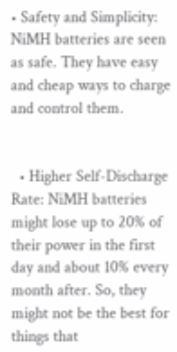• Safety and Simplicity: NiMH batteries are seen as safe. They have easy and cheap ways to charge and control them.


  • Higher Self-Discharge Rate: NiMH batteries might lose up to 20% of their power in the first day and about 10% every month after. So, they might not be the best for things that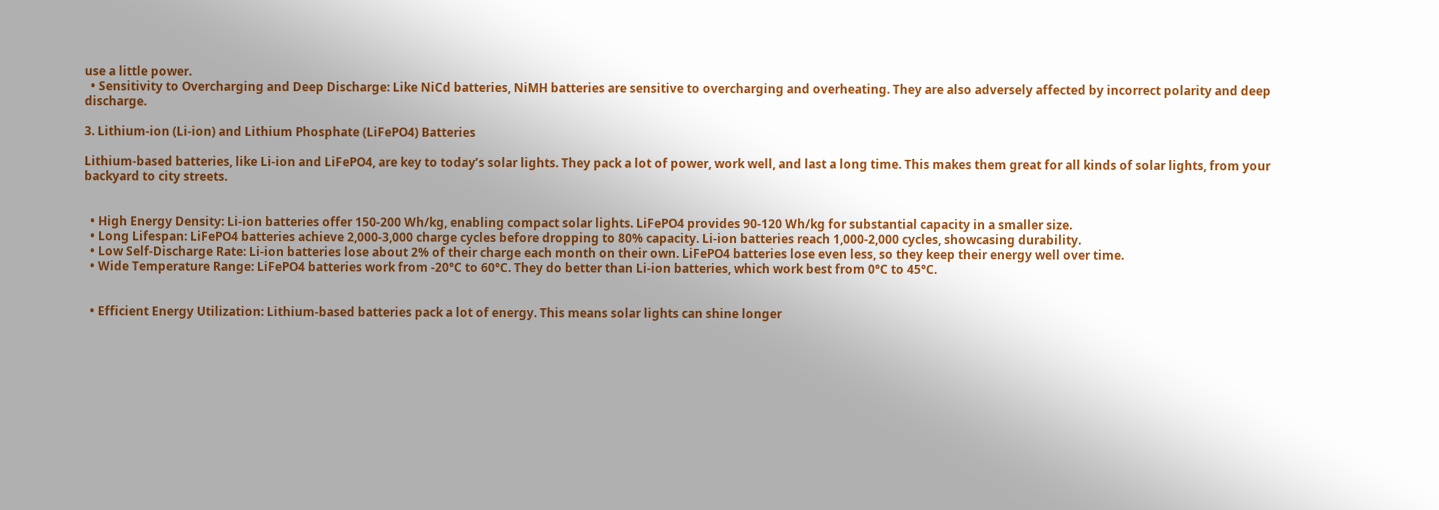use a little power.
  • Sensitivity to Overcharging and Deep Discharge: Like NiCd batteries, NiMH batteries are sensitive to overcharging and overheating. They are also adversely affected by incorrect polarity and deep discharge.

3. Lithium-ion (Li-ion) and Lithium Phosphate (LiFePO4) Batteries

Lithium-based batteries, like Li-ion and LiFePO4, are key to today’s solar lights. They pack a lot of power, work well, and last a long time. This makes them great for all kinds of solar lights, from your backyard to city streets.


  • High Energy Density: Li-ion batteries offer 150-200 Wh/kg, enabling compact solar lights. LiFePO4 provides 90-120 Wh/kg for substantial capacity in a smaller size.
  • Long Lifespan: LiFePO4 batteries achieve 2,000-3,000 charge cycles before dropping to 80% capacity. Li-ion batteries reach 1,000-2,000 cycles, showcasing durability.
  • Low Self-Discharge Rate: Li-ion batteries lose about 2% of their charge each month on their own. LiFePO4 batteries lose even less, so they keep their energy well over time.
  • Wide Temperature Range: LiFePO4 batteries work from -20°C to 60°C. They do better than Li-ion batteries, which work best from 0°C to 45°C.


  • Efficient Energy Utilization: Lithium-based batteries pack a lot of energy. This means solar lights can shine longer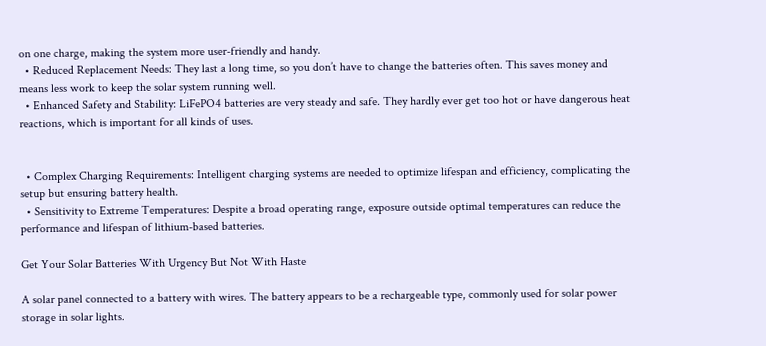on one charge, making the system more user-friendly and handy.
  • Reduced Replacement Needs: They last a long time, so you don’t have to change the batteries often. This saves money and means less work to keep the solar system running well.
  • Enhanced Safety and Stability: LiFePO4 batteries are very steady and safe. They hardly ever get too hot or have dangerous heat reactions, which is important for all kinds of uses.


  • Complex Charging Requirements: Intelligent charging systems are needed to optimize lifespan and efficiency, complicating the setup but ensuring battery health.
  • Sensitivity to Extreme Temperatures: Despite a broad operating range, exposure outside optimal temperatures can reduce the performance and lifespan of lithium-based batteries.

Get Your Solar Batteries With Urgency But Not With Haste

A solar panel connected to a battery with wires. The battery appears to be a rechargeable type, commonly used for solar power storage in solar lights.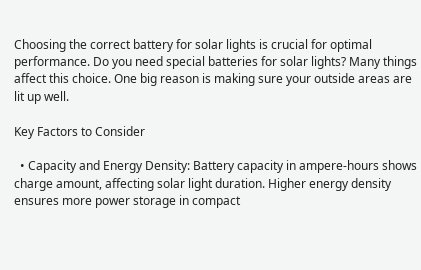Choosing the correct battery for solar lights is crucial for optimal performance. Do you need special batteries for solar lights? Many things affect this choice. One big reason is making sure your outside areas are lit up well.

Key Factors to Consider

  • Capacity and Energy Density: Battery capacity in ampere-hours shows charge amount, affecting solar light duration. Higher energy density ensures more power storage in compact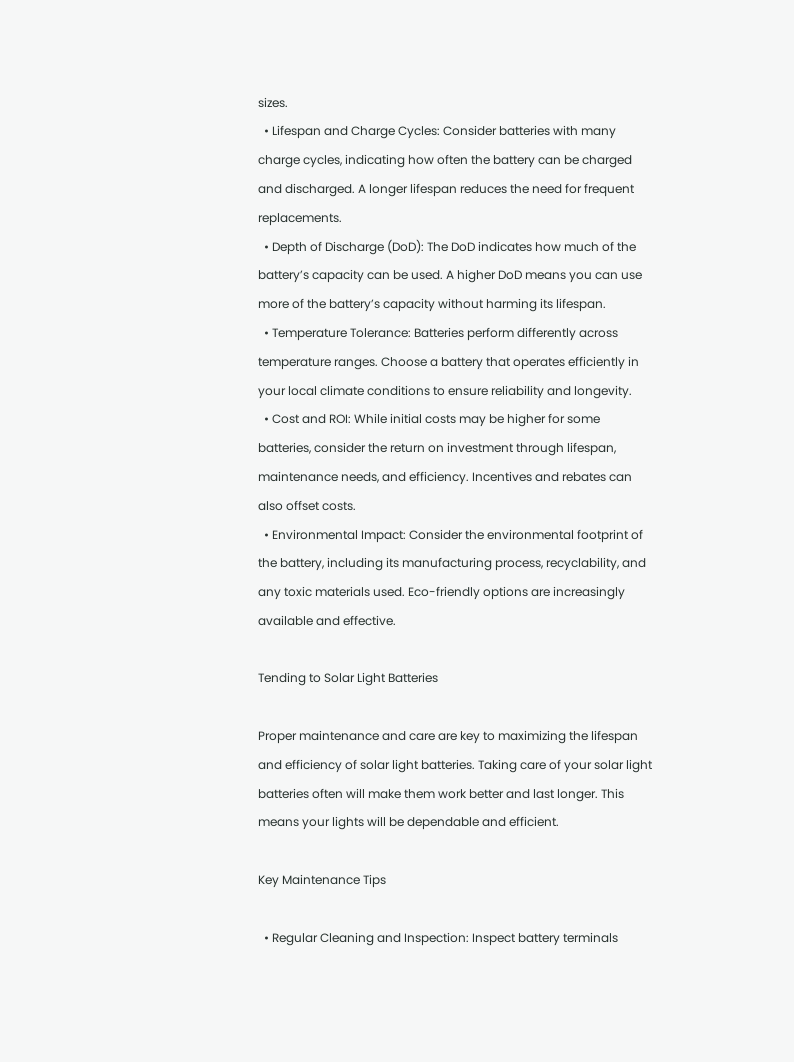sizes.
  • Lifespan and Charge Cycles: Consider batteries with many charge cycles, indicating how often the battery can be charged and discharged. A longer lifespan reduces the need for frequent replacements.
  • Depth of Discharge (DoD): The DoD indicates how much of the battery’s capacity can be used. A higher DoD means you can use more of the battery’s capacity without harming its lifespan.
  • Temperature Tolerance: Batteries perform differently across temperature ranges. Choose a battery that operates efficiently in your local climate conditions to ensure reliability and longevity.
  • Cost and ROI: While initial costs may be higher for some batteries, consider the return on investment through lifespan, maintenance needs, and efficiency. Incentives and rebates can also offset costs.
  • Environmental Impact: Consider the environmental footprint of the battery, including its manufacturing process, recyclability, and any toxic materials used. Eco-friendly options are increasingly available and effective.

Tending to Solar Light Batteries

Proper maintenance and care are key to maximizing the lifespan and efficiency of solar light batteries. Taking care of your solar light batteries often will make them work better and last longer. This means your lights will be dependable and efficient.

Key Maintenance Tips

  • Regular Cleaning and Inspection: Inspect battery terminals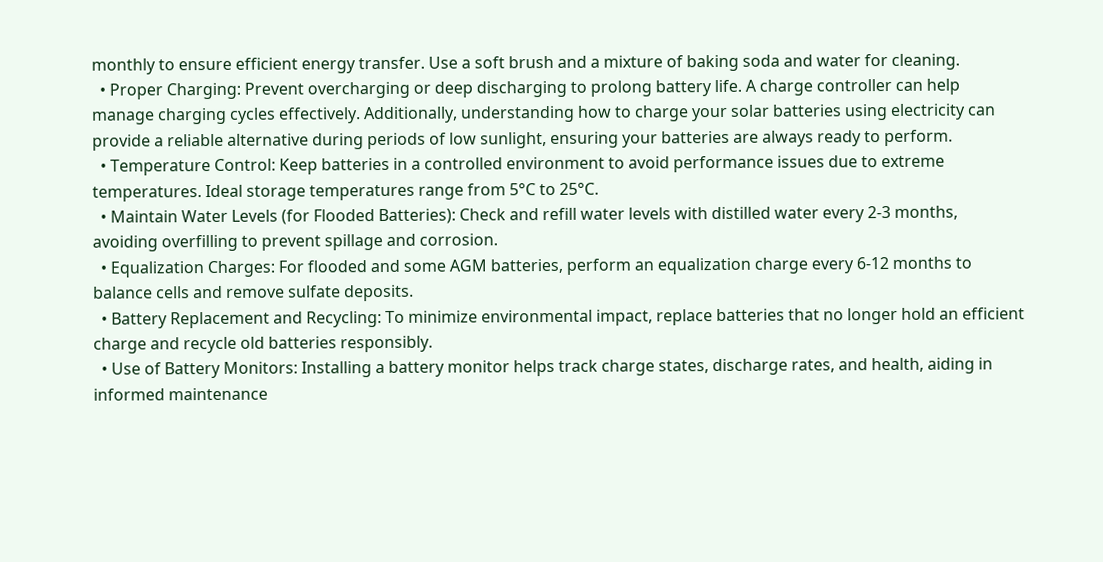monthly to ensure efficient energy transfer. Use a soft brush and a mixture of baking soda and water for cleaning.
  • Proper Charging: Prevent overcharging or deep discharging to prolong battery life. A charge controller can help manage charging cycles effectively. Additionally, understanding how to charge your solar batteries using electricity can provide a reliable alternative during periods of low sunlight, ensuring your batteries are always ready to perform.
  • Temperature Control: Keep batteries in a controlled environment to avoid performance issues due to extreme temperatures. Ideal storage temperatures range from 5°C to 25°C.
  • Maintain Water Levels (for Flooded Batteries): Check and refill water levels with distilled water every 2-3 months, avoiding overfilling to prevent spillage and corrosion.
  • Equalization Charges: For flooded and some AGM batteries, perform an equalization charge every 6-12 months to balance cells and remove sulfate deposits.
  • Battery Replacement and Recycling: To minimize environmental impact, replace batteries that no longer hold an efficient charge and recycle old batteries responsibly.
  • Use of Battery Monitors: Installing a battery monitor helps track charge states, discharge rates, and health, aiding in informed maintenance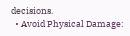decisions.
  • Avoid Physical Damage: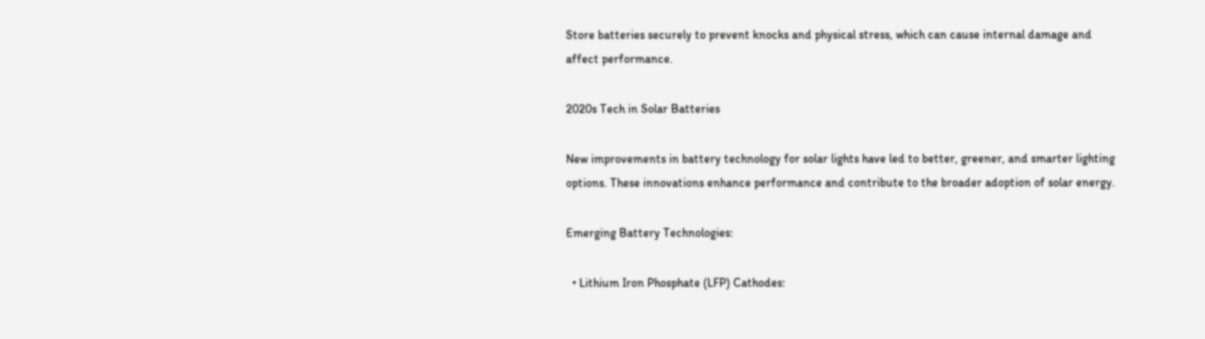Store batteries securely to prevent knocks and physical stress, which can cause internal damage and affect performance.

2020s Tech in Solar Batteries

New improvements in battery technology for solar lights have led to better, greener, and smarter lighting options. These innovations enhance performance and contribute to the broader adoption of solar energy.

Emerging Battery Technologies:

  • Lithium Iron Phosphate (LFP) Cathodes: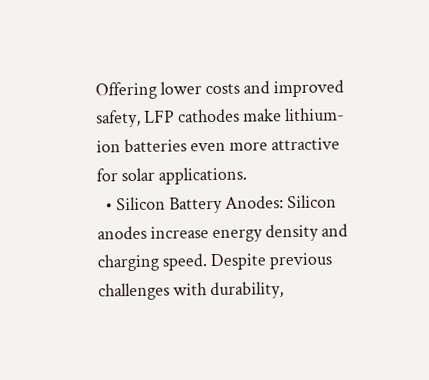Offering lower costs and improved safety, LFP cathodes make lithium-ion batteries even more attractive for solar applications.
  • Silicon Battery Anodes: Silicon anodes increase energy density and charging speed. Despite previous challenges with durability,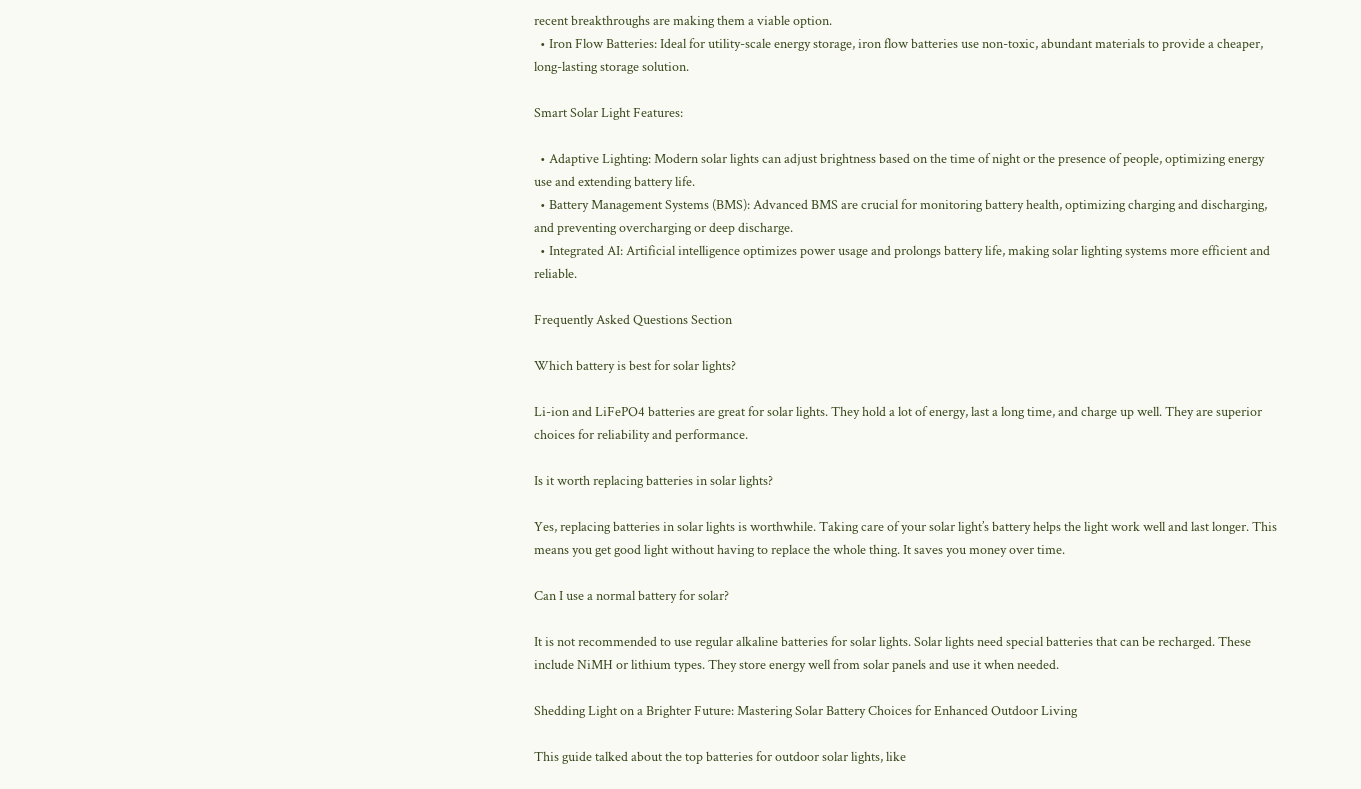recent breakthroughs are making them a viable option.
  • Iron Flow Batteries: Ideal for utility-scale energy storage, iron flow batteries use non-toxic, abundant materials to provide a cheaper, long-lasting storage solution.

Smart Solar Light Features:

  • Adaptive Lighting: Modern solar lights can adjust brightness based on the time of night or the presence of people, optimizing energy use and extending battery life.
  • Battery Management Systems (BMS): Advanced BMS are crucial for monitoring battery health, optimizing charging and discharging, and preventing overcharging or deep discharge.
  • Integrated AI: Artificial intelligence optimizes power usage and prolongs battery life, making solar lighting systems more efficient and reliable.

Frequently Asked Questions Section

Which battery is best for solar lights?

Li-ion and LiFePO4 batteries are great for solar lights. They hold a lot of energy, last a long time, and charge up well. They are superior choices for reliability and performance.

Is it worth replacing batteries in solar lights?

Yes, replacing batteries in solar lights is worthwhile. Taking care of your solar light’s battery helps the light work well and last longer. This means you get good light without having to replace the whole thing. It saves you money over time.

Can I use a normal battery for solar?

It is not recommended to use regular alkaline batteries for solar lights. Solar lights need special batteries that can be recharged. These include NiMH or lithium types. They store energy well from solar panels and use it when needed.

Shedding Light on a Brighter Future: Mastering Solar Battery Choices for Enhanced Outdoor Living

This guide talked about the top batteries for outdoor solar lights, like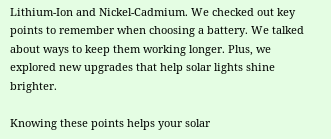Lithium-Ion and Nickel-Cadmium. We checked out key points to remember when choosing a battery. We talked about ways to keep them working longer. Plus, we explored new upgrades that help solar lights shine brighter.

Knowing these points helps your solar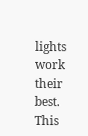lights work their best. This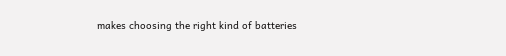makes choosing the right kind of batteries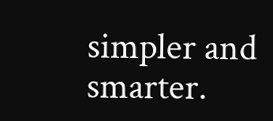simpler and smarter.